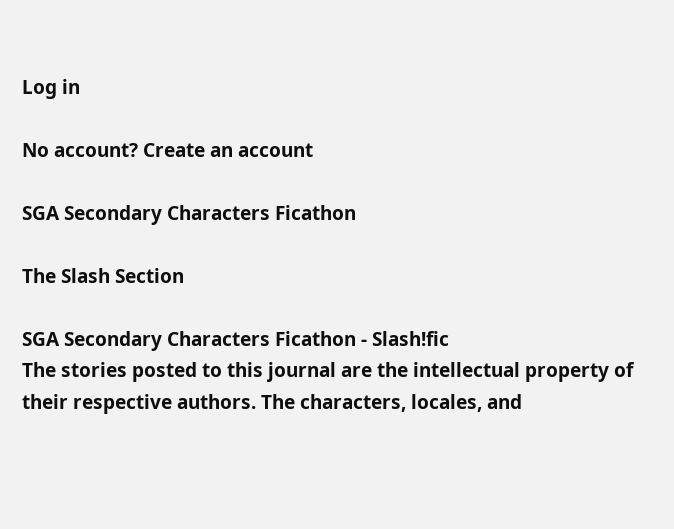Log in

No account? Create an account

SGA Secondary Characters Ficathon

The Slash Section

SGA Secondary Characters Ficathon - Slash!fic
The stories posted to this journal are the intellectual property of their respective authors. The characters, locales, and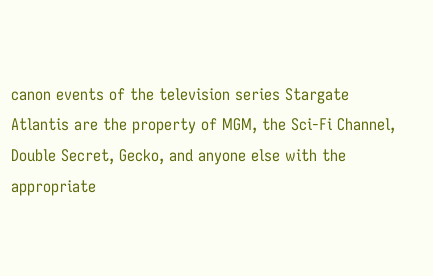canon events of the television series Stargate Atlantis are the property of MGM, the Sci-Fi Channel, Double Secret, Gecko, and anyone else with the appropriate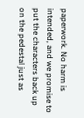paperwork. No harm is intended, and we promise to put the characters back up on the pedestal just as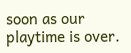soon as our playtime is over.